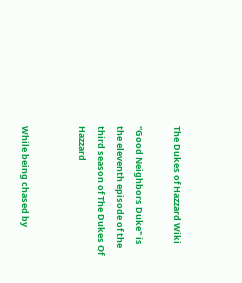The Dukes of Hazzard Wiki

"Good Neighbors Duke" is the eleventh episode of the third season of The Dukes Of Hazzard


While being chased by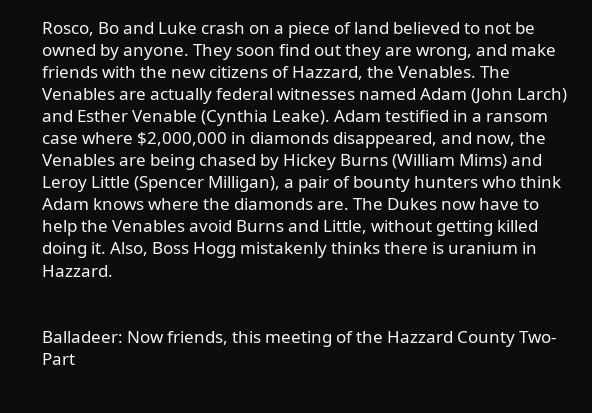Rosco, Bo and Luke crash on a piece of land believed to not be owned by anyone. They soon find out they are wrong, and make friends with the new citizens of Hazzard, the Venables. The Venables are actually federal witnesses named Adam (John Larch) and Esther Venable (Cynthia Leake). Adam testified in a ransom case where $2,000,000 in diamonds disappeared, and now, the Venables are being chased by Hickey Burns (William Mims) and Leroy Little (Spencer Milligan), a pair of bounty hunters who think Adam knows where the diamonds are. The Dukes now have to help the Venables avoid Burns and Little, without getting killed doing it. Also, Boss Hogg mistakenly thinks there is uranium in Hazzard.


Balladeer: Now friends, this meeting of the Hazzard County Two-Part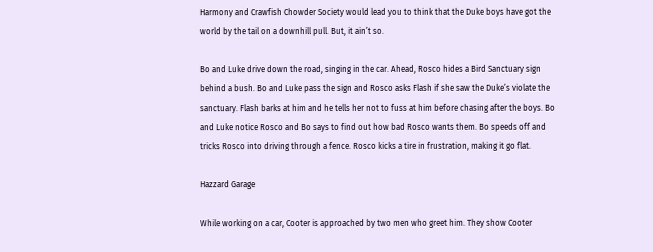Harmony and Crawfish Chowder Society would lead you to think that the Duke boys have got the world by the tail on a downhill pull. But, it ain’t so.

Bo and Luke drive down the road, singing in the car. Ahead, Rosco hides a Bird Sanctuary sign behind a bush. Bo and Luke pass the sign and Rosco asks Flash if she saw the Duke’s violate the sanctuary. Flash barks at him and he tells her not to fuss at him before chasing after the boys. Bo and Luke notice Rosco and Bo says to find out how bad Rosco wants them. Bo speeds off and tricks Rosco into driving through a fence. Rosco kicks a tire in frustration, making it go flat.

Hazzard Garage

While working on a car, Cooter is approached by two men who greet him. They show Cooter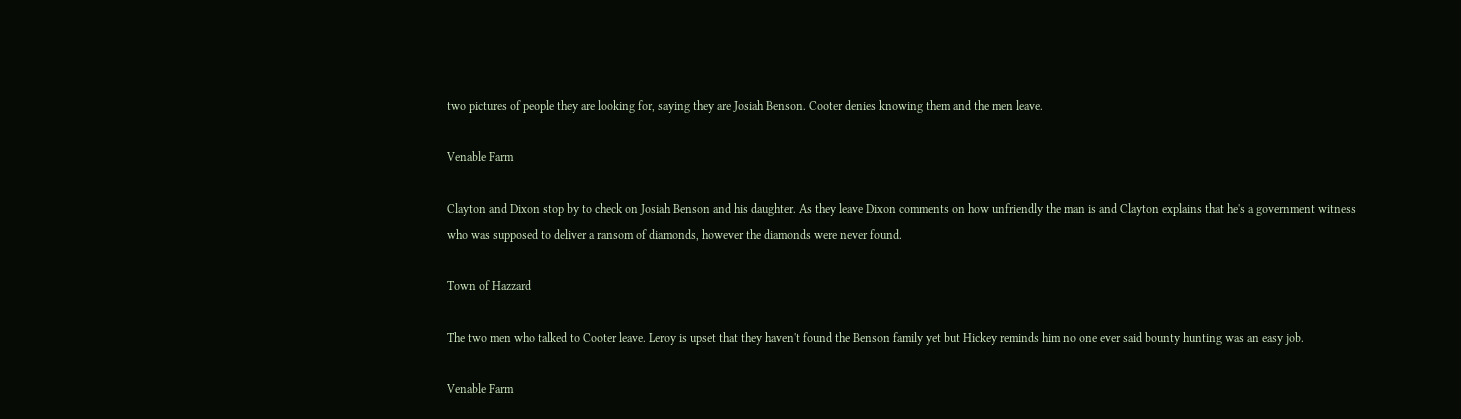two pictures of people they are looking for, saying they are Josiah Benson. Cooter denies knowing them and the men leave.

Venable Farm

Clayton and Dixon stop by to check on Josiah Benson and his daughter. As they leave Dixon comments on how unfriendly the man is and Clayton explains that he's a government witness who was supposed to deliver a ransom of diamonds, however the diamonds were never found.

Town of Hazzard

The two men who talked to Cooter leave. Leroy is upset that they haven't found the Benson family yet but Hickey reminds him no one ever said bounty hunting was an easy job.

Venable Farm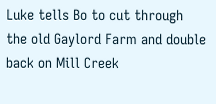Luke tells Bo to cut through the old Gaylord Farm and double back on Mill Creek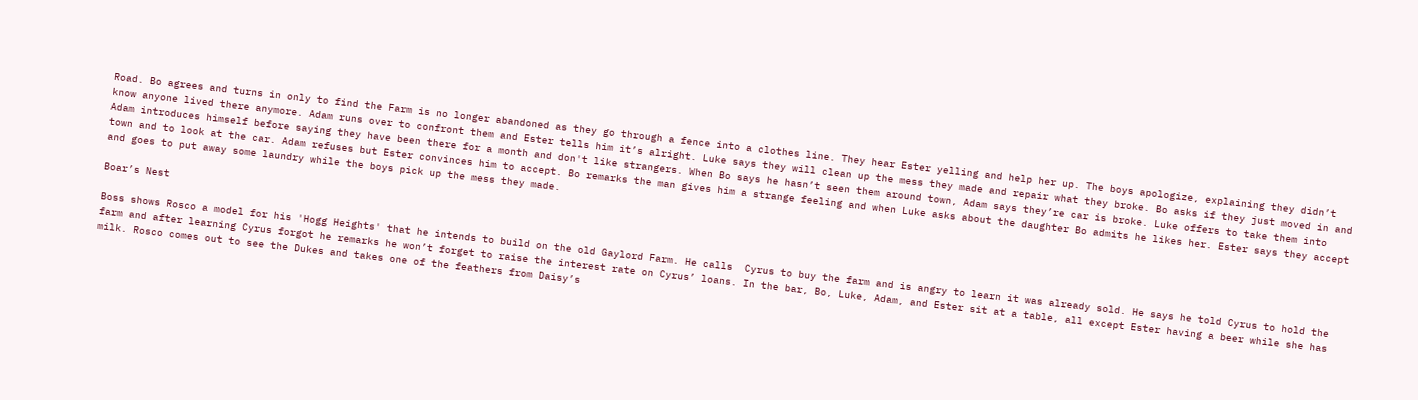Road. Bo agrees and turns in only to find the Farm is no longer abandoned as they go through a fence into a clothes line. They hear Ester yelling and help her up. The boys apologize, explaining they didn’t know anyone lived there anymore. Adam runs over to confront them and Ester tells him it’s alright. Luke says they will clean up the mess they made and repair what they broke. Bo asks if they just moved in and Adam introduces himself before saying they have been there for a month and don't like strangers. When Bo says he hasn’t seen them around town, Adam says they’re car is broke. Luke offers to take them into town and to look at the car. Adam refuses but Ester convinces him to accept. Bo remarks the man gives him a strange feeling and when Luke asks about the daughter Bo admits he likes her. Ester says they accept and goes to put away some laundry while the boys pick up the mess they made.

Boar’s Nest

Boss shows Rosco a model for his 'Hogg Heights' that he intends to build on the old Gaylord Farm. He calls  Cyrus to buy the farm and is angry to learn it was already sold. He says he told Cyrus to hold the farm and after learning Cyrus forgot he remarks he won’t forget to raise the interest rate on Cyrus’ loans. In the bar, Bo, Luke, Adam, and Ester sit at a table, all except Ester having a beer while she has milk. Rosco comes out to see the Dukes and takes one of the feathers from Daisy’s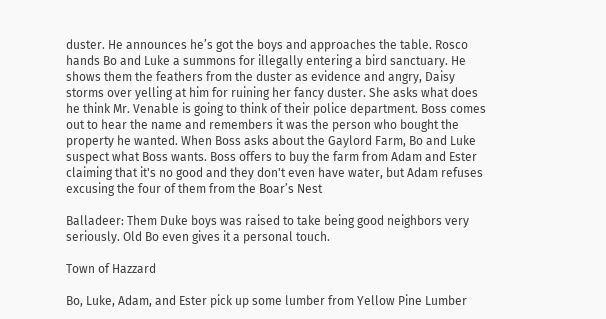duster. He announces he’s got the boys and approaches the table. Rosco hands Bo and Luke a summons for illegally entering a bird sanctuary. He shows them the feathers from the duster as evidence and angry, Daisy storms over yelling at him for ruining her fancy duster. She asks what does he think Mr. Venable is going to think of their police department. Boss comes out to hear the name and remembers it was the person who bought the property he wanted. When Boss asks about the Gaylord Farm, Bo and Luke suspect what Boss wants. Boss offers to buy the farm from Adam and Ester claiming that it's no good and they don't even have water, but Adam refuses excusing the four of them from the Boar’s Nest

Balladeer: Them Duke boys was raised to take being good neighbors very seriously. Old Bo even gives it a personal touch.

Town of Hazzard

Bo, Luke, Adam, and Ester pick up some lumber from Yellow Pine Lumber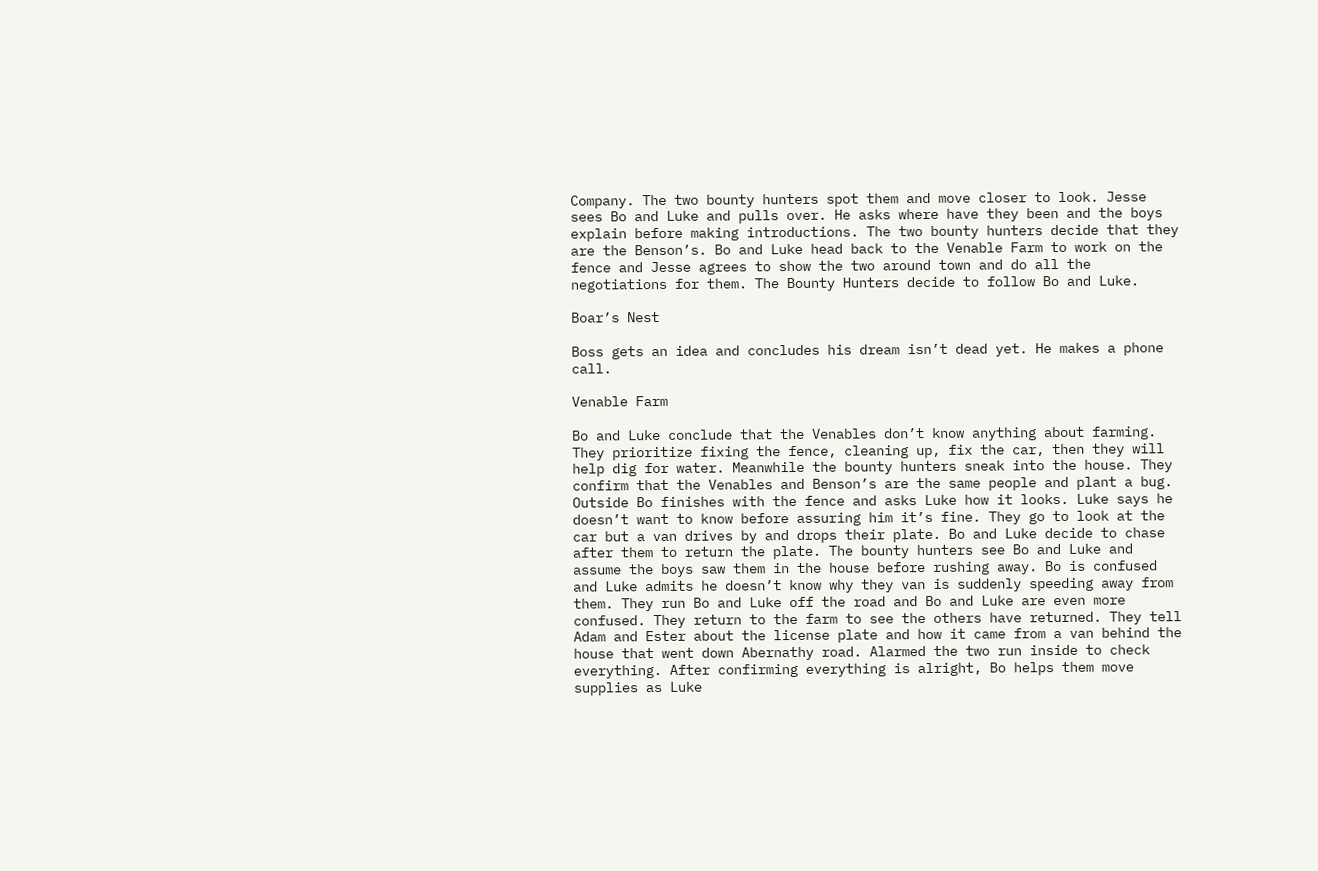Company. The two bounty hunters spot them and move closer to look. Jesse sees Bo and Luke and pulls over. He asks where have they been and the boys explain before making introductions. The two bounty hunters decide that they are the Benson’s. Bo and Luke head back to the Venable Farm to work on the fence and Jesse agrees to show the two around town and do all the negotiations for them. The Bounty Hunters decide to follow Bo and Luke.

Boar’s Nest

Boss gets an idea and concludes his dream isn’t dead yet. He makes a phone call.

Venable Farm

Bo and Luke conclude that the Venables don’t know anything about farming. They prioritize fixing the fence, cleaning up, fix the car, then they will help dig for water. Meanwhile the bounty hunters sneak into the house. They confirm that the Venables and Benson’s are the same people and plant a bug. Outside Bo finishes with the fence and asks Luke how it looks. Luke says he doesn’t want to know before assuring him it’s fine. They go to look at the car but a van drives by and drops their plate. Bo and Luke decide to chase after them to return the plate. The bounty hunters see Bo and Luke and assume the boys saw them in the house before rushing away. Bo is confused and Luke admits he doesn’t know why they van is suddenly speeding away from them. They run Bo and Luke off the road and Bo and Luke are even more confused. They return to the farm to see the others have returned. They tell Adam and Ester about the license plate and how it came from a van behind the house that went down Abernathy road. Alarmed the two run inside to check everything. After confirming everything is alright, Bo helps them move supplies as Luke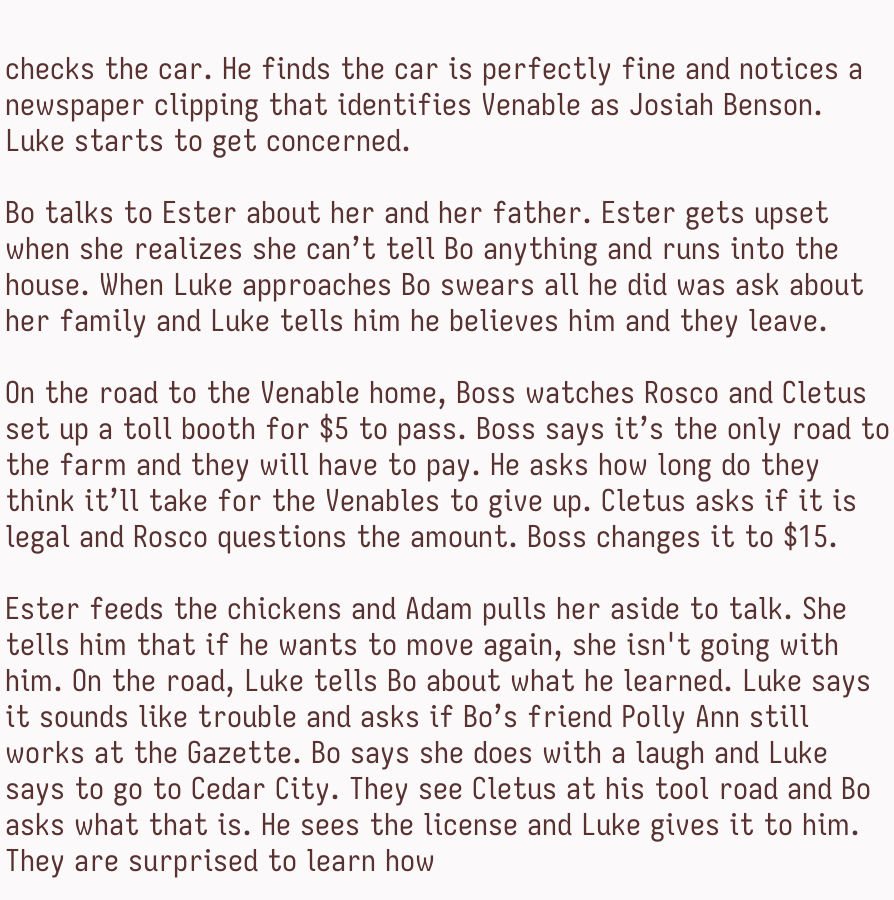checks the car. He finds the car is perfectly fine and notices a newspaper clipping that identifies Venable as Josiah Benson. Luke starts to get concerned.

Bo talks to Ester about her and her father. Ester gets upset when she realizes she can’t tell Bo anything and runs into the house. When Luke approaches Bo swears all he did was ask about her family and Luke tells him he believes him and they leave.

On the road to the Venable home, Boss watches Rosco and Cletus set up a toll booth for $5 to pass. Boss says it’s the only road to the farm and they will have to pay. He asks how long do they think it’ll take for the Venables to give up. Cletus asks if it is legal and Rosco questions the amount. Boss changes it to $15.

Ester feeds the chickens and Adam pulls her aside to talk. She tells him that if he wants to move again, she isn't going with him. On the road, Luke tells Bo about what he learned. Luke says it sounds like trouble and asks if Bo’s friend Polly Ann still works at the Gazette. Bo says she does with a laugh and Luke says to go to Cedar City. They see Cletus at his tool road and Bo asks what that is. He sees the license and Luke gives it to him. They are surprised to learn how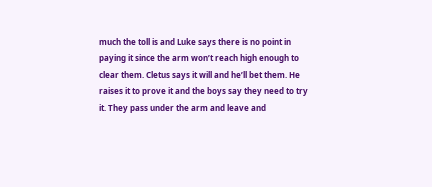much the toll is and Luke says there is no point in paying it since the arm won’t reach high enough to clear them. Cletus says it will and he’ll bet them. He raises it to prove it and the boys say they need to try it. They pass under the arm and leave and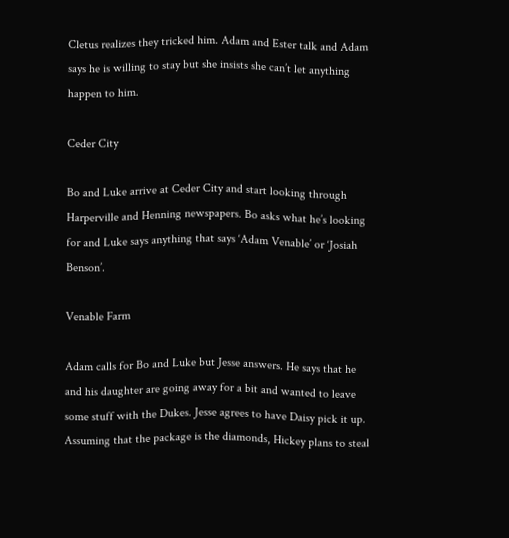Cletus realizes they tricked him. Adam and Ester talk and Adam says he is willing to stay but she insists she can’t let anything happen to him.

Ceder City

Bo and Luke arrive at Ceder City and start looking through Harperville and Henning newspapers. Bo asks what he’s looking for and Luke says anything that says ‘Adam Venable’ or ‘Josiah Benson’.

Venable Farm

Adam calls for Bo and Luke but Jesse answers. He says that he and his daughter are going away for a bit and wanted to leave some stuff with the Dukes. Jesse agrees to have Daisy pick it up. Assuming that the package is the diamonds, Hickey plans to steal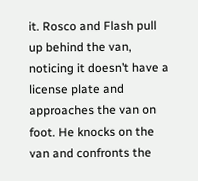it. Rosco and Flash pull up behind the van, noticing it doesn’t have a license plate and approaches the van on foot. He knocks on the van and confronts the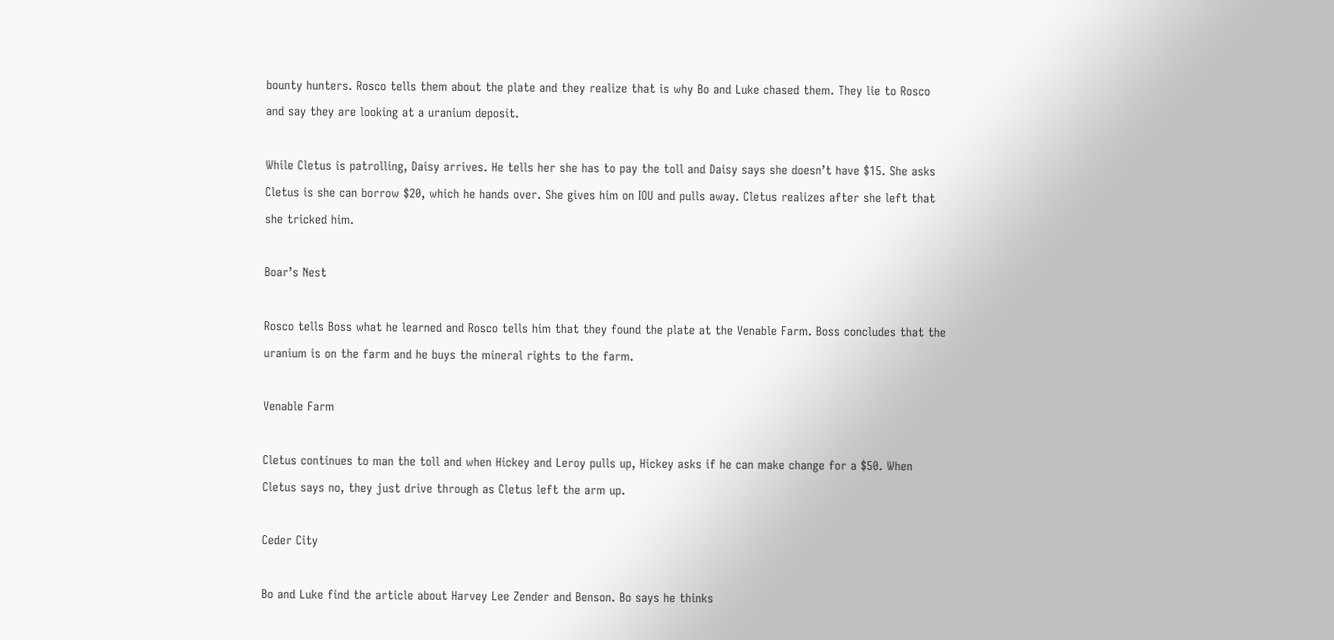bounty hunters. Rosco tells them about the plate and they realize that is why Bo and Luke chased them. They lie to Rosco and say they are looking at a uranium deposit.

While Cletus is patrolling, Daisy arrives. He tells her she has to pay the toll and Daisy says she doesn’t have $15. She asks Cletus is she can borrow $20, which he hands over. She gives him on IOU and pulls away. Cletus realizes after she left that she tricked him.

Boar’s Nest

Rosco tells Boss what he learned and Rosco tells him that they found the plate at the Venable Farm. Boss concludes that the uranium is on the farm and he buys the mineral rights to the farm.

Venable Farm

Cletus continues to man the toll and when Hickey and Leroy pulls up, Hickey asks if he can make change for a $50. When Cletus says no, they just drive through as Cletus left the arm up.

Ceder City

Bo and Luke find the article about Harvey Lee Zender and Benson. Bo says he thinks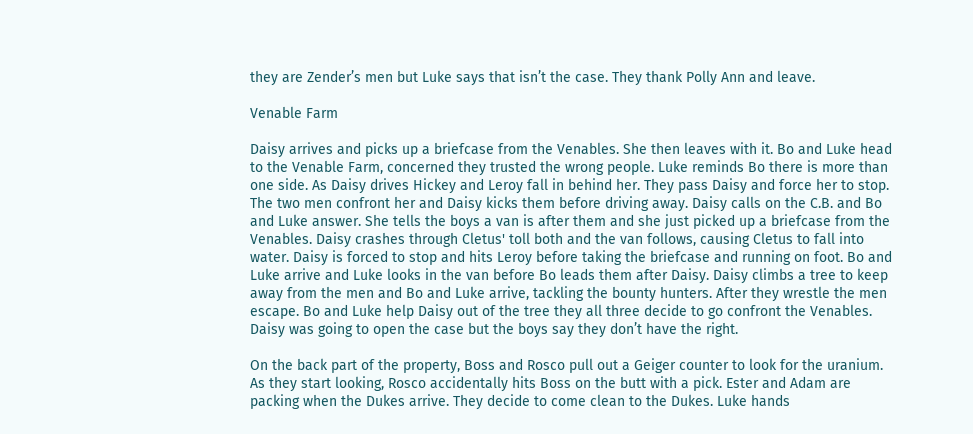they are Zender’s men but Luke says that isn’t the case. They thank Polly Ann and leave.

Venable Farm

Daisy arrives and picks up a briefcase from the Venables. She then leaves with it. Bo and Luke head to the Venable Farm, concerned they trusted the wrong people. Luke reminds Bo there is more than one side. As Daisy drives Hickey and Leroy fall in behind her. They pass Daisy and force her to stop. The two men confront her and Daisy kicks them before driving away. Daisy calls on the C.B. and Bo and Luke answer. She tells the boys a van is after them and she just picked up a briefcase from the Venables. Daisy crashes through Cletus' toll both and the van follows, causing Cletus to fall into water. Daisy is forced to stop and hits Leroy before taking the briefcase and running on foot. Bo and Luke arrive and Luke looks in the van before Bo leads them after Daisy. Daisy climbs a tree to keep away from the men and Bo and Luke arrive, tackling the bounty hunters. After they wrestle the men escape. Bo and Luke help Daisy out of the tree they all three decide to go confront the Venables. Daisy was going to open the case but the boys say they don’t have the right.

On the back part of the property, Boss and Rosco pull out a Geiger counter to look for the uranium. As they start looking, Rosco accidentally hits Boss on the butt with a pick. Ester and Adam are packing when the Dukes arrive. They decide to come clean to the Dukes. Luke hands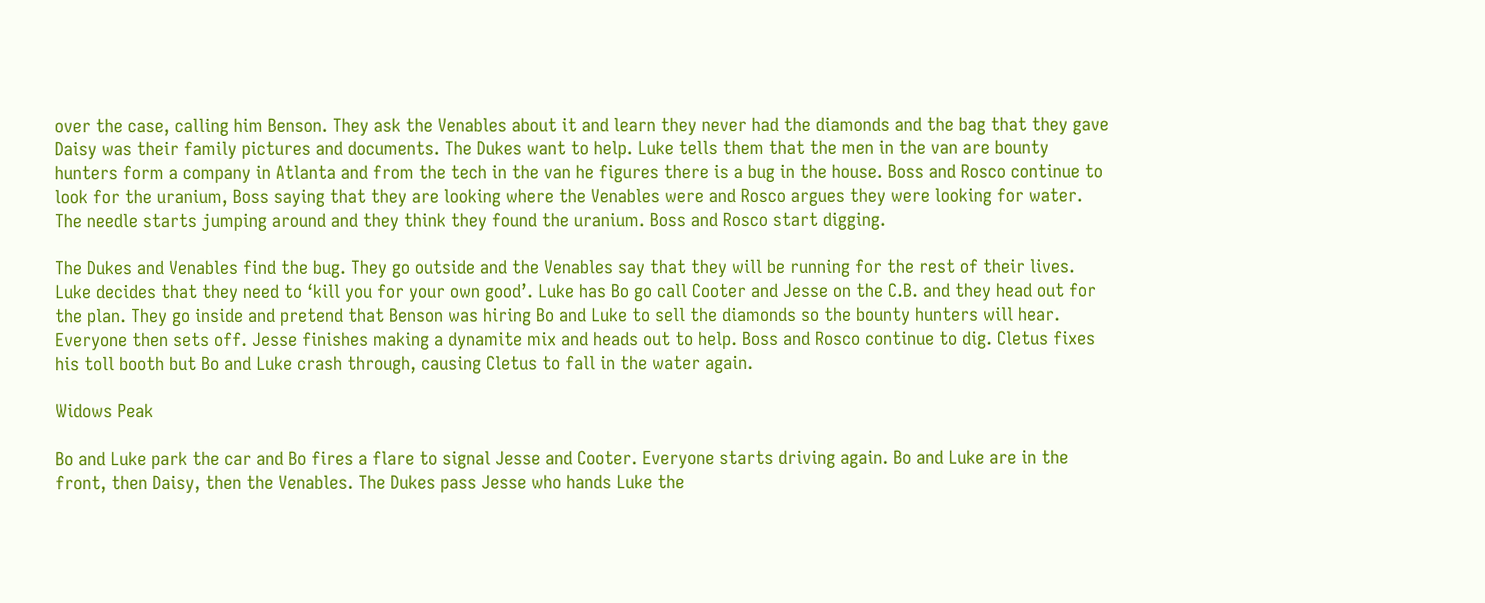over the case, calling him Benson. They ask the Venables about it and learn they never had the diamonds and the bag that they gave Daisy was their family pictures and documents. The Dukes want to help. Luke tells them that the men in the van are bounty hunters form a company in Atlanta and from the tech in the van he figures there is a bug in the house. Boss and Rosco continue to look for the uranium, Boss saying that they are looking where the Venables were and Rosco argues they were looking for water. The needle starts jumping around and they think they found the uranium. Boss and Rosco start digging.

The Dukes and Venables find the bug. They go outside and the Venables say that they will be running for the rest of their lives. Luke decides that they need to ‘kill you for your own good’. Luke has Bo go call Cooter and Jesse on the C.B. and they head out for the plan. They go inside and pretend that Benson was hiring Bo and Luke to sell the diamonds so the bounty hunters will hear. Everyone then sets off. Jesse finishes making a dynamite mix and heads out to help. Boss and Rosco continue to dig. Cletus fixes his toll booth but Bo and Luke crash through, causing Cletus to fall in the water again.

Widows Peak

Bo and Luke park the car and Bo fires a flare to signal Jesse and Cooter. Everyone starts driving again. Bo and Luke are in the front, then Daisy, then the Venables. The Dukes pass Jesse who hands Luke the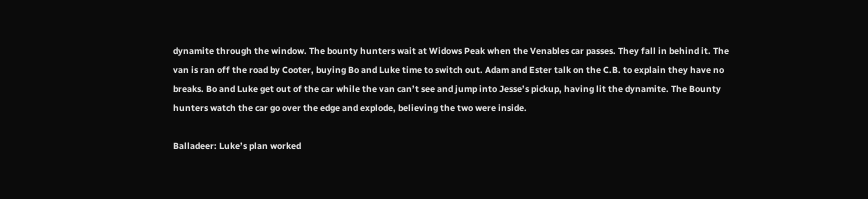dynamite through the window. The bounty hunters wait at Widows Peak when the Venables car passes. They fall in behind it. The van is ran off the road by Cooter, buying Bo and Luke time to switch out. Adam and Ester talk on the C.B. to explain they have no breaks. Bo and Luke get out of the car while the van can’t see and jump into Jesse’s pickup, having lit the dynamite. The Bounty hunters watch the car go over the edge and explode, believing the two were inside.

Balladeer: Luke’s plan worked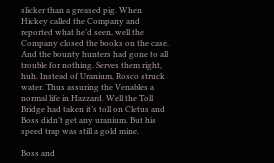slicker than a greased pig. When Hickey called the Company and reported what he’d seen, well the Company closed the books on the case. And the bounty hunters had gone to all trouble for nothing. Serves them right, huh. Instead of Uranium, Rosco struck water. Thus assuring the Venables a normal life in Hazzard. Well the Toll Bridge had taken it’s toll on Cletus and Boss didn’t get any uranium. But his speed trap was still a gold mine.

Boss and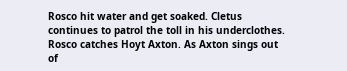Rosco hit water and get soaked. Cletus continues to patrol the toll in his underclothes. Rosco catches Hoyt Axton. As Axton sings out of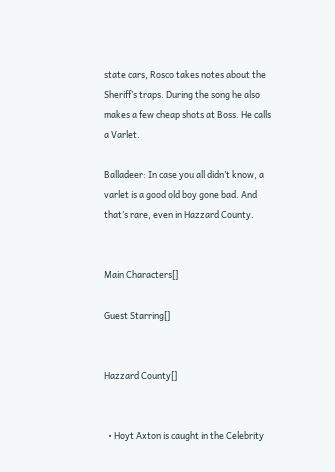state cars, Rosco takes notes about the Sheriff’s traps. During the song he also makes a few cheap shots at Boss. He calls a Varlet.

Balladeer: In case you all didn’t know, a varlet is a good old boy gone bad. And that’s rare, even in Hazzard County.


Main Characters[]

Guest Starring[]


Hazzard County[]


  • Hoyt Axton is caught in the Celebrity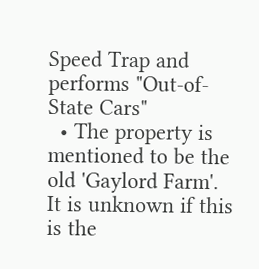Speed Trap and performs "Out-of-State Cars"
  • The property is mentioned to be the old 'Gaylord Farm'. It is unknown if this is the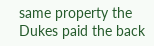same property the Dukes paid the back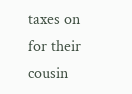taxes on for their cousin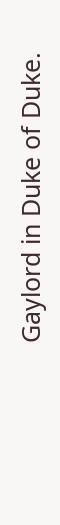Gaylord in Duke of Duke.